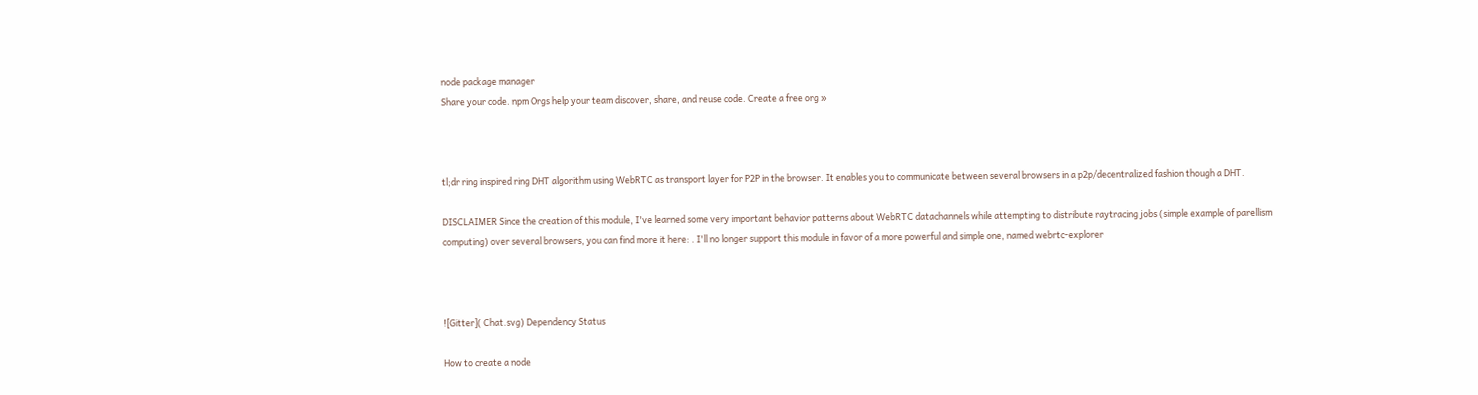node package manager
Share your code. npm Orgs help your team discover, share, and reuse code. Create a free org »



tl;dr ring inspired ring DHT algorithm using WebRTC as transport layer for P2P in the browser. It enables you to communicate between several browsers in a p2p/decentralized fashion though a DHT.

DISCLAIMER Since the creation of this module, I've learned some very important behavior patterns about WebRTC datachannels while attempting to distribute raytracing jobs (simple example of parellism computing) over several browsers, you can find more it here: . I'll no longer support this module in favor of a more powerful and simple one, named webrtc-explorer



![Gitter]( Chat.svg) Dependency Status

How to create a node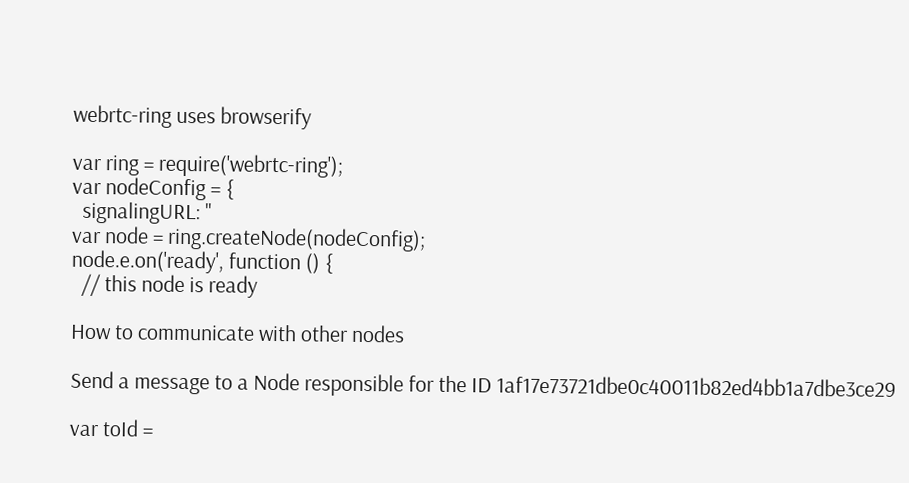webrtc-ring uses browserify

var ring = require('webrtc-ring');
var nodeConfig = {
  signalingURL: ''
var node = ring.createNode(nodeConfig);
node.e.on('ready', function () {
  // this node is ready

How to communicate with other nodes

Send a message to a Node responsible for the ID 1af17e73721dbe0c40011b82ed4bb1a7dbe3ce29

var toId =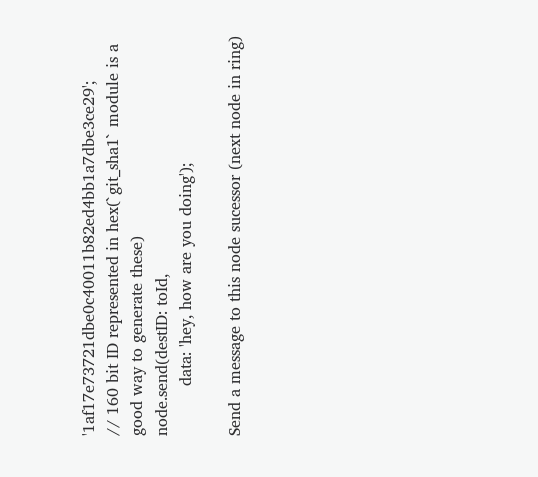'1af17e73721dbe0c40011b82ed4bb1a7dbe3ce29';
// 160 bit ID represented in hex(`git_sha1` module is a good way to generate these)
node.send(destID: toId,
          data: 'hey, how are you doing');

Send a message to this node sucessor (next node in ring)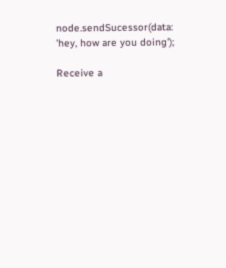node.sendSucessor(data: 'hey, how are you doing');

Receive a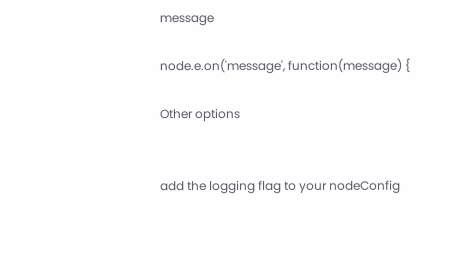message

node.e.on('message', function(message) {

Other options


add the logging flag to your nodeConfig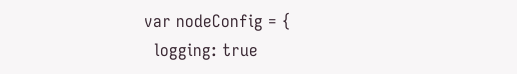var nodeConfig = {
  logging: true